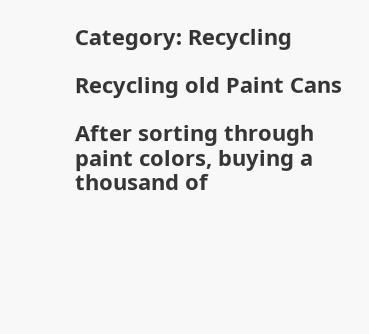Category: Recycling

Recycling old Paint Cans

After sorting through paint colors, buying a thousand of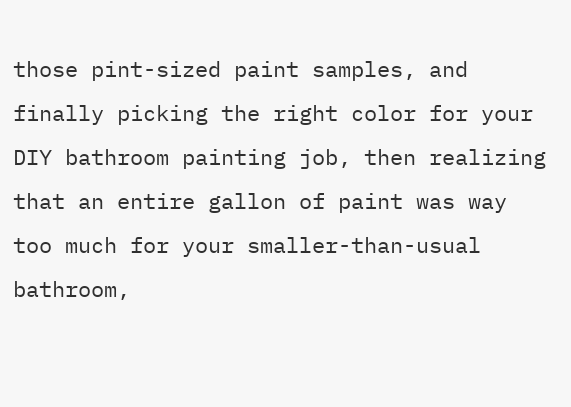those pint-sized paint samples, and finally picking the right color for your DIY bathroom painting job, then realizing that an entire gallon of paint was way too much for your smaller-than-usual bathroom,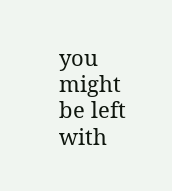you might be left with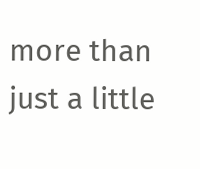more than just a little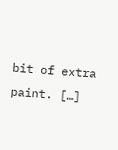bit of extra paint. […]